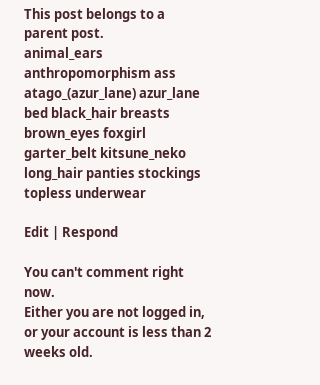This post belongs to a parent post.
animal_ears anthropomorphism ass atago_(azur_lane) azur_lane bed black_hair breasts brown_eyes foxgirl garter_belt kitsune_neko long_hair panties stockings topless underwear

Edit | Respond

You can't comment right now.
Either you are not logged in, or your account is less than 2 weeks old.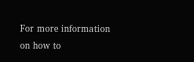For more information on how to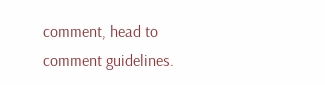comment, head to comment guidelines.